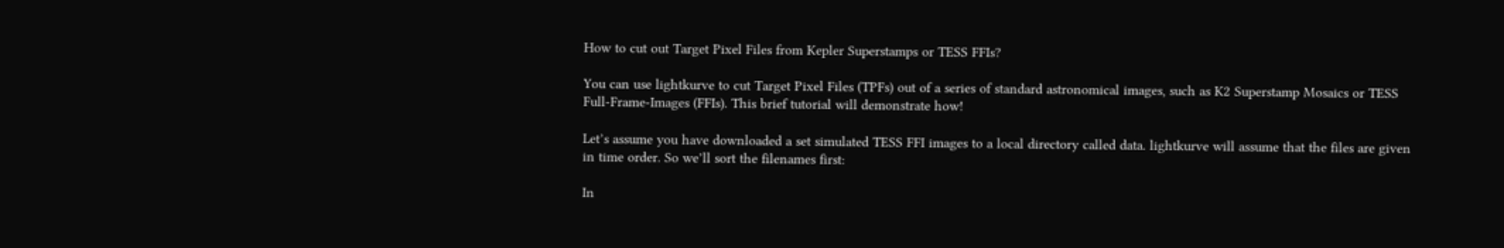How to cut out Target Pixel Files from Kepler Superstamps or TESS FFIs?

You can use lightkurve to cut Target Pixel Files (TPFs) out of a series of standard astronomical images, such as K2 Superstamp Mosaics or TESS Full-Frame-Images (FFIs). This brief tutorial will demonstrate how!

Let’s assume you have downloaded a set simulated TESS FFI images to a local directory called data. lightkurve will assume that the files are given in time order. So we’ll sort the filenames first:

In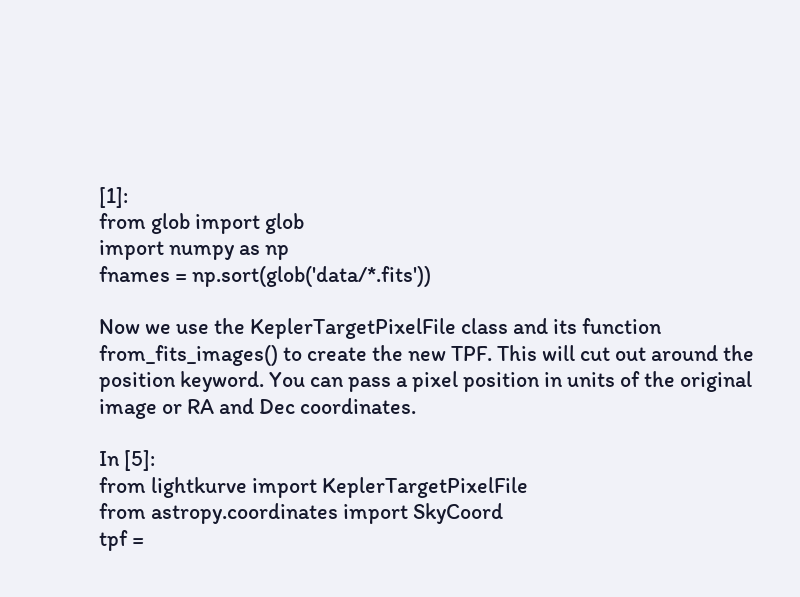[1]:
from glob import glob
import numpy as np
fnames = np.sort(glob('data/*.fits'))

Now we use the KeplerTargetPixelFile class and its function from_fits_images() to create the new TPF. This will cut out around the position keyword. You can pass a pixel position in units of the original image or RA and Dec coordinates.

In [5]:
from lightkurve import KeplerTargetPixelFile
from astropy.coordinates import SkyCoord
tpf =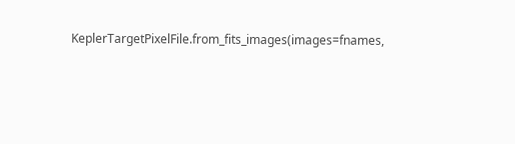KeplerTargetPixelFile.from_fits_images(images=fnames,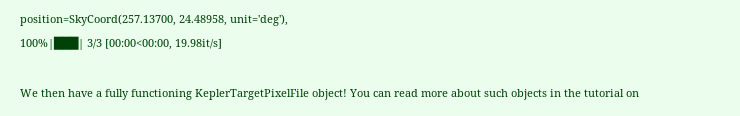position=SkyCoord(257.13700, 24.48958, unit='deg'),
100%|███| 3/3 [00:00<00:00, 19.98it/s]

We then have a fully functioning KeplerTargetPixelFile object! You can read more about such objects in the tutorial on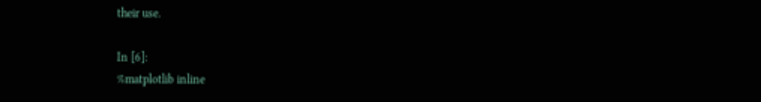their use.

In [6]:
%matplotlib inline